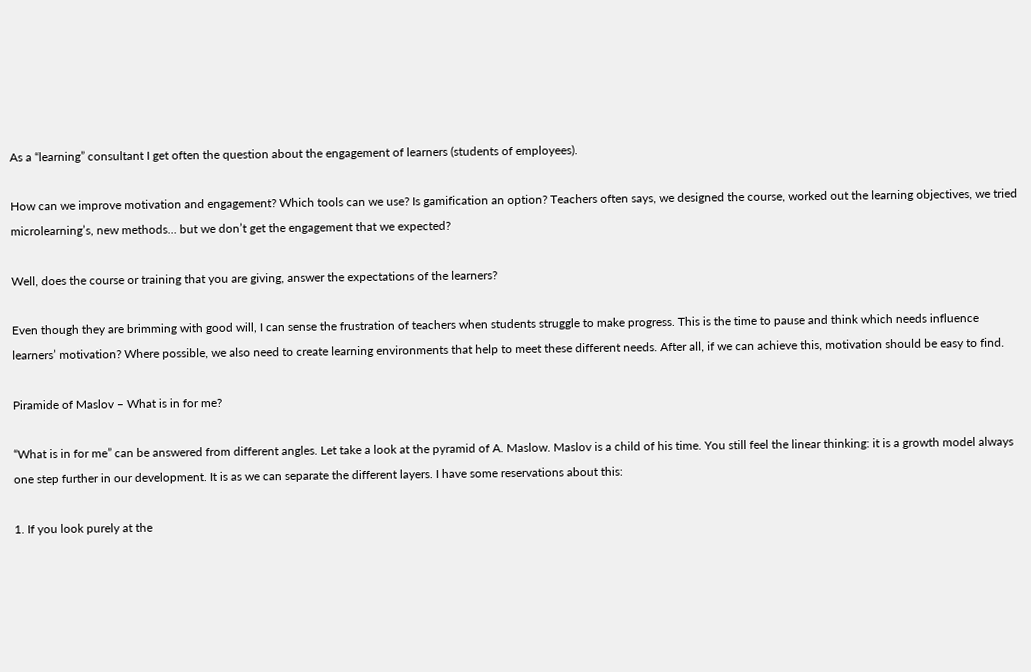As a “learning” consultant I get often the question about the engagement of learners (students of employees).

How can we improve motivation and engagement? Which tools can we use? Is gamification an option? Teachers often says, we designed the course, worked out the learning objectives, we tried microlearning’s, new methods… but we don’t get the engagement that we expected?

Well, does the course or training that you are giving, answer the expectations of the learners?

Even though they are brimming with good will, I can sense the frustration of teachers when students struggle to make progress. This is the time to pause and think which needs influence learners’ motivation? Where possible, we also need to create learning environments that help to meet these different needs. After all, if we can achieve this, motivation should be easy to find.

Piramide of Maslov – What is in for me?

“What is in for me” can be answered from different angles. Let take a look at the pyramid of A. Maslow. Maslov is a child of his time. You still feel the linear thinking: it is a growth model always one step further in our development. It is as we can separate the different layers. I have some reservations about this:

1. If you look purely at the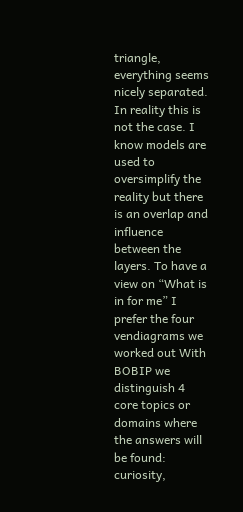triangle, everything seems nicely separated. In reality this is not the case. I know models are used to oversimplify the reality but there is an overlap and influence between the layers. To have a view on “What is in for me” I prefer the four vendiagrams we worked out With BOBIP we distinguish 4 core topics or domains where the answers will be found: curiosity,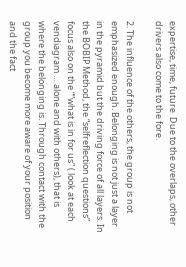expertise, time, future  Due to the overlaps, other drivers also come to the fore.

2. The influence of the others, the group is not emphasized enough. Belonging is not just a layer in the pyramid but the driving force of all layers. In the BOBIP Method, the “selfreflection questions” focus also on the “”what is in for us” ( look at each vendiagram … alone and with others), that is where the belonging is. Through contact with the group you become more aware of your position and the fact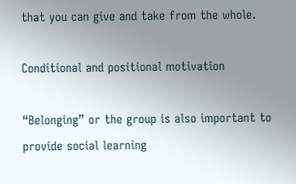that you can give and take from the whole.

Conditional and positional motivation

“Belonging” or the group is also important to provide social learning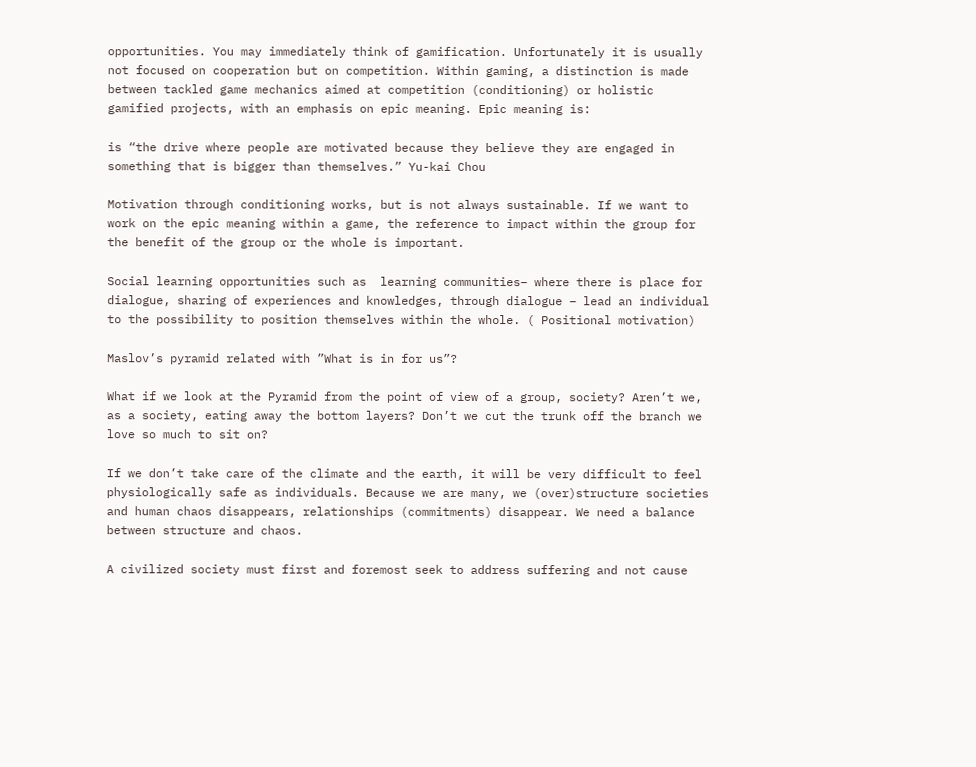opportunities. You may immediately think of gamification. Unfortunately it is usually not focused on cooperation but on competition. Within gaming, a distinction is made between tackled game mechanics aimed at competition (conditioning) or holistic gamified projects, with an emphasis on epic meaning. Epic meaning is:

is “the drive where people are motivated because they believe they are engaged in something that is bigger than themselves.” Yu-kai Chou

Motivation through conditioning works, but is not always sustainable. If we want to work on the epic meaning within a game, the reference to impact within the group for the benefit of the group or the whole is important.

Social learning opportunities such as  learning communities– where there is place for dialogue, sharing of experiences and knowledges, through dialogue – lead an individual to the possibility to position themselves within the whole. ( Positional motivation)

Maslov’s pyramid related with ”What is in for us”?

What if we look at the Pyramid from the point of view of a group, society? Aren’t we, as a society, eating away the bottom layers? Don’t we cut the trunk off the branch we love so much to sit on?

If we don’t take care of the climate and the earth, it will be very difficult to feel physiologically safe as individuals. Because we are many, we (over)structure societies and human chaos disappears, relationships (commitments) disappear. We need a balance between structure and chaos.

A civilized society must first and foremost seek to address suffering and not cause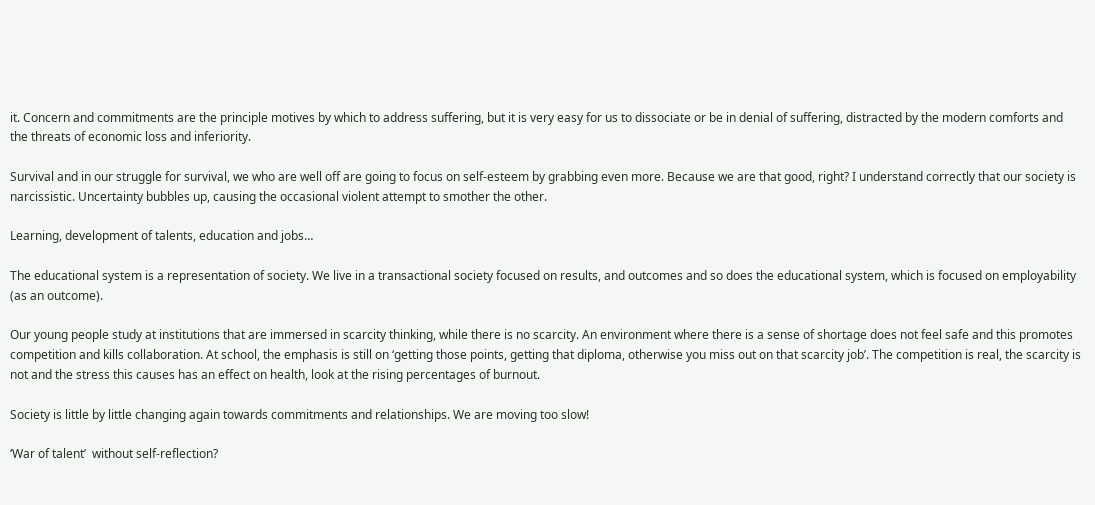it. Concern and commitments are the principle motives by which to address suffering, but it is very easy for us to dissociate or be in denial of suffering, distracted by the modern comforts and the threats of economic loss and inferiority.

Survival and in our struggle for survival, we who are well off are going to focus on self-esteem by grabbing even more. Because we are that good, right? I understand correctly that our society is narcissistic. Uncertainty bubbles up, causing the occasional violent attempt to smother the other.

Learning, development of talents, education and jobs…

The educational system is a representation of society. We live in a transactional society focused on results, and outcomes and so does the educational system, which is focused on employability (as an outcome).

Our young people study at institutions that are immersed in scarcity thinking, while there is no scarcity. An environment where there is a sense of shortage does not feel safe and this promotes competition and kills collaboration. At school, the emphasis is still on ‘getting those points, getting that diploma, otherwise you miss out on that scarcity job’. The competition is real, the scarcity is not and the stress this causes has an effect on health, look at the rising percentages of burnout.

Society is little by little changing again towards commitments and relationships. We are moving too slow!

‘War of talent’  without self-reflection?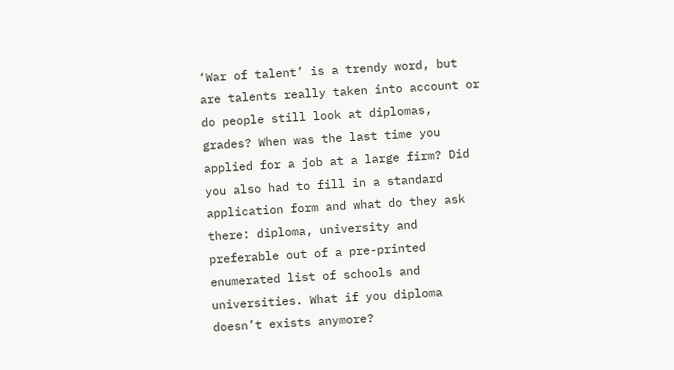‘War of talent’ is a trendy word, but are talents really taken into account or do people still look at diplomas, grades? When was the last time you applied for a job at a large firm? Did you also had to fill in a standard application form and what do they ask there: diploma, university and preferable out of a pre-printed enumerated list of schools and universities. What if you diploma doesn’t exists anymore?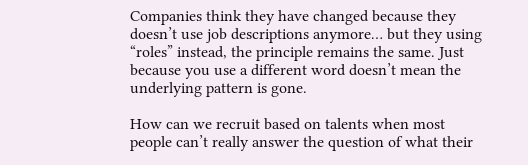Companies think they have changed because they doesn’t use job descriptions anymore… but they using “roles” instead, the principle remains the same. Just because you use a different word doesn’t mean the underlying pattern is gone.

How can we recruit based on talents when most people can’t really answer the question of what their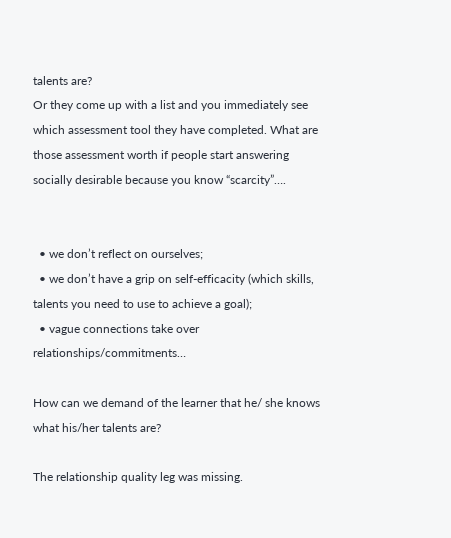talents are?
Or they come up with a list and you immediately see which assessment tool they have completed. What are those assessment worth if people start answering socially desirable because you know “scarcity”….


  • we don’t reflect on ourselves;
  • we don’t have a grip on self-efficacity (which skills, talents you need to use to achieve a goal);
  • vague connections take over relationships/commitments…

How can we demand of the learner that he/ she knows what his/her talents are?

The relationship quality leg was missing.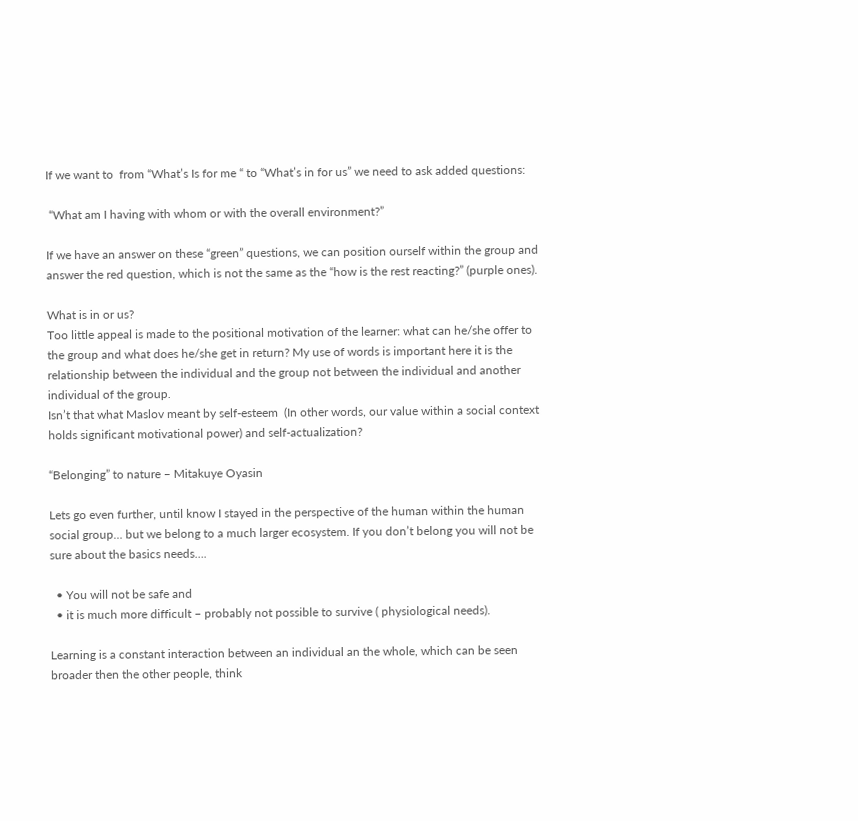If we want to  from “What’s Is for me “ to “What’s in for us” we need to ask added questions:

 “What am I having with whom or with the overall environment?”

If we have an answer on these “green” questions, we can position ourself within the group and answer the red question, which is not the same as the “how is the rest reacting?” (purple ones).

What is in or us?
Too little appeal is made to the positional motivation of the learner: what can he/she offer to the group and what does he/she get in return? My use of words is important here it is the relationship between the individual and the group not between the individual and another individual of the group.
Isn’t that what Maslov meant by self-esteem  (In other words, our value within a social context holds significant motivational power) and self-actualization?

“Belonging” to nature – Mitakuye Oyasin

Lets go even further, until know I stayed in the perspective of the human within the human social group… but we belong to a much larger ecosystem. If you don’t belong you will not be sure about the basics needs….

  • You will not be safe and
  • it is much more difficult – probably not possible to survive ( physiological needs).

Learning is a constant interaction between an individual an the whole, which can be seen broader then the other people, think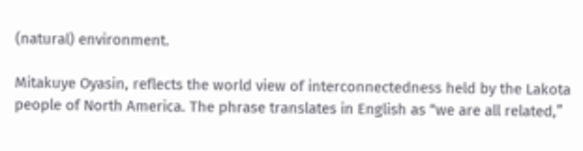(natural) environment.

Mitakuye Oyasin, reflects the world view of interconnectedness held by the Lakota people of North America. The phrase translates in English as “we are all related,”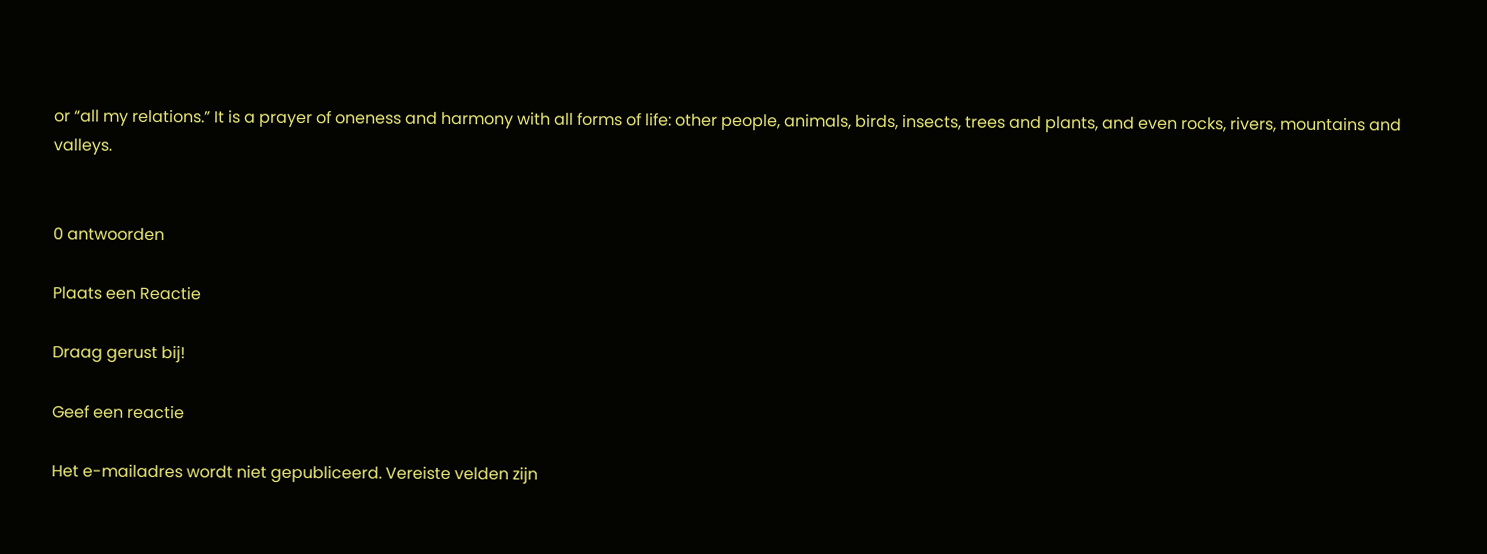or “all my relations.” It is a prayer of oneness and harmony with all forms of life: other people, animals, birds, insects, trees and plants, and even rocks, rivers, mountains and valleys.


0 antwoorden

Plaats een Reactie

Draag gerust bij!

Geef een reactie

Het e-mailadres wordt niet gepubliceerd. Vereiste velden zijn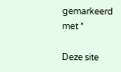gemarkeerd met *

Deze site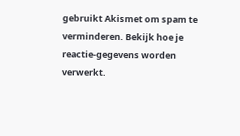gebruikt Akismet om spam te verminderen. Bekijk hoe je reactie-gegevens worden verwerkt.